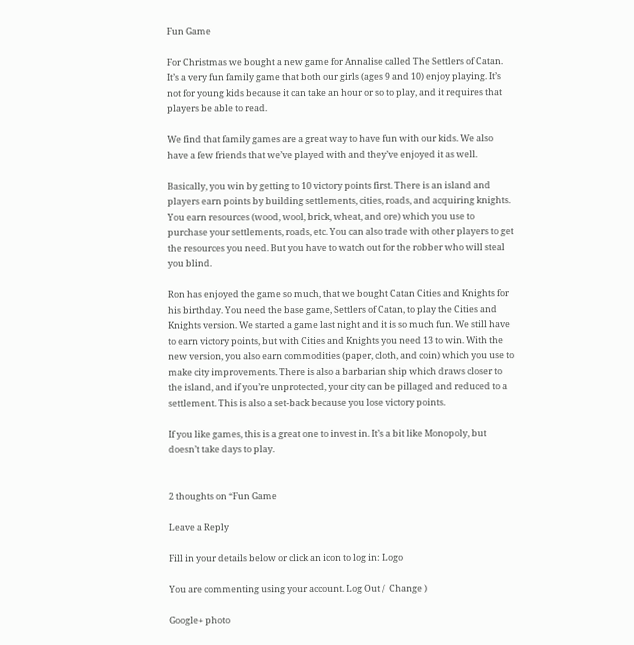Fun Game

For Christmas we bought a new game for Annalise called The Settlers of Catan. It’s a very fun family game that both our girls (ages 9 and 10) enjoy playing. It’s not for young kids because it can take an hour or so to play, and it requires that players be able to read.

We find that family games are a great way to have fun with our kids. We also have a few friends that we’ve played with and they’ve enjoyed it as well.

Basically, you win by getting to 10 victory points first. There is an island and players earn points by building settlements, cities, roads, and acquiring knights. You earn resources (wood, wool, brick, wheat, and ore) which you use to purchase your settlements, roads, etc. You can also trade with other players to get the resources you need. But you have to watch out for the robber who will steal you blind.

Ron has enjoyed the game so much, that we bought Catan Cities and Knights for his birthday. You need the base game, Settlers of Catan, to play the Cities and Knights version. We started a game last night and it is so much fun. We still have to earn victory points, but with Cities and Knights you need 13 to win. With the new version, you also earn commodities (paper, cloth, and coin) which you use to make city improvements. There is also a barbarian ship which draws closer to the island, and if you’re unprotected, your city can be pillaged and reduced to a settlement. This is also a set-back because you lose victory points.

If you like games, this is a great one to invest in. It’s a bit like Monopoly, but doesn’t take days to play.


2 thoughts on “Fun Game

Leave a Reply

Fill in your details below or click an icon to log in: Logo

You are commenting using your account. Log Out /  Change )

Google+ photo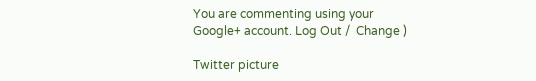You are commenting using your Google+ account. Log Out /  Change )

Twitter picture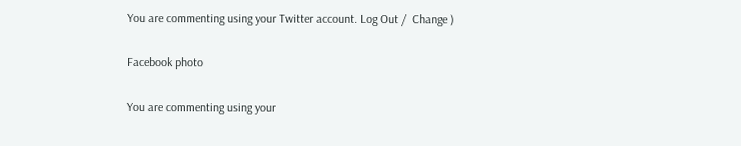You are commenting using your Twitter account. Log Out /  Change )

Facebook photo

You are commenting using your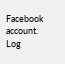Facebook account. Log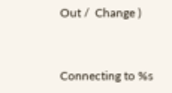Out /  Change )


Connecting to %s